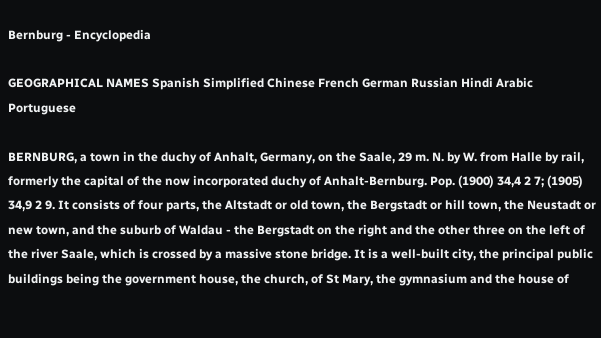Bernburg - Encyclopedia

GEOGRAPHICAL NAMES Spanish Simplified Chinese French German Russian Hindi Arabic Portuguese

BERNBURG, a town in the duchy of Anhalt, Germany, on the Saale, 29 m. N. by W. from Halle by rail, formerly the capital of the now incorporated duchy of Anhalt-Bernburg. Pop. (1900) 34,4 2 7; (1905) 34,9 2 9. It consists of four parts, the Altstadt or old town, the Bergstadt or hill town, the Neustadt or new town, and the suburb of Waldau - the Bergstadt on the right and the other three on the left of the river Saale, which is crossed by a massive stone bridge. It is a well-built city, the principal public buildings being the government house, the church, of St Mary, the gymnasium and the house of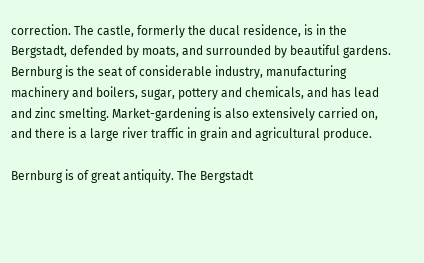correction. The castle, formerly the ducal residence, is in the Bergstadt, defended by moats, and surrounded by beautiful gardens. Bernburg is the seat of considerable industry, manufacturing machinery and boilers, sugar, pottery and chemicals, and has lead and zinc smelting. Market-gardening is also extensively carried on, and there is a large river traffic in grain and agricultural produce.

Bernburg is of great antiquity. The Bergstadt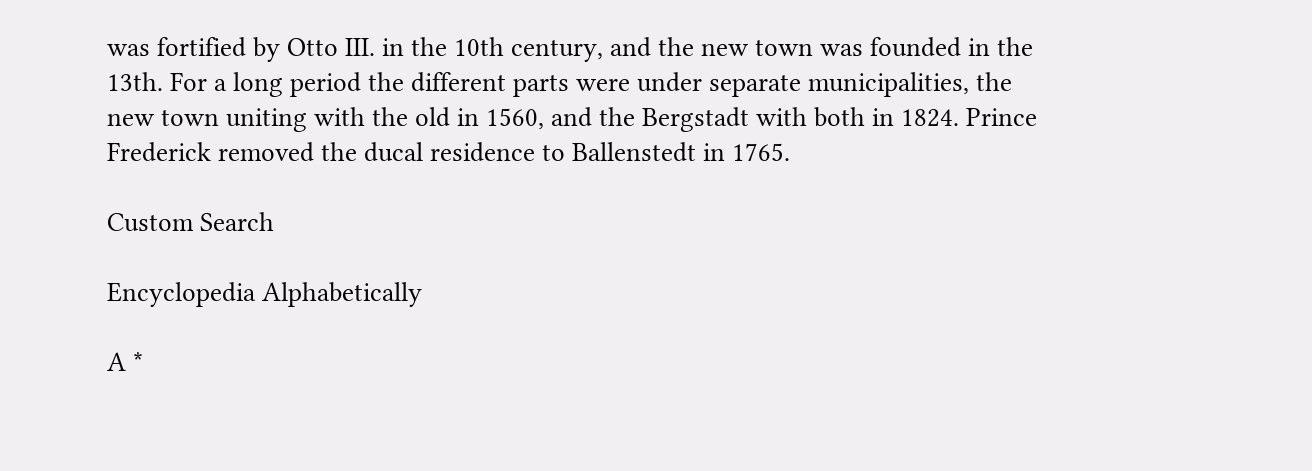was fortified by Otto III. in the 10th century, and the new town was founded in the 13th. For a long period the different parts were under separate municipalities, the new town uniting with the old in 1560, and the Bergstadt with both in 1824. Prince Frederick removed the ducal residence to Ballenstedt in 1765.

Custom Search

Encyclopedia Alphabetically

A *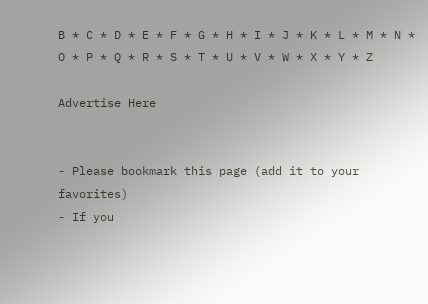B * C * D * E * F * G * H * I * J * K * L * M * N * O * P * Q * R * S * T * U * V * W * X * Y * Z

Advertise Here


- Please bookmark this page (add it to your favorites)
- If you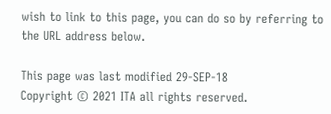wish to link to this page, you can do so by referring to the URL address below.

This page was last modified 29-SEP-18
Copyright © 2021 ITA all rights reserved.